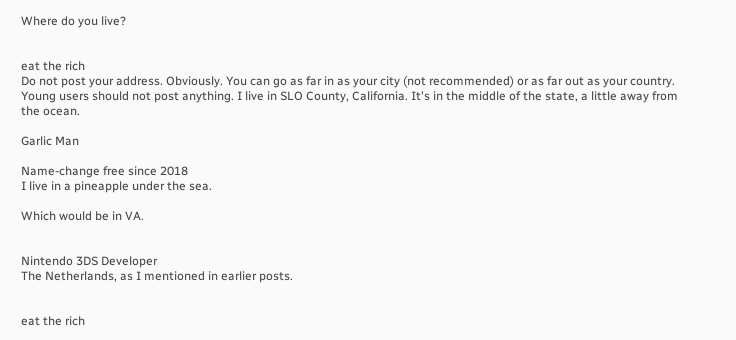Where do you live?


eat the rich
Do not post your address. Obviously. You can go as far in as your city (not recommended) or as far out as your country. Young users should not post anything. I live in SLO County, California. It's in the middle of the state, a little away from the ocean.

Garlic Man

Name-change free since 2018
I live in a pineapple under the sea.

Which would be in VA.


Nintendo 3DS Developer
The Netherlands, as I mentioned in earlier posts.


eat the rich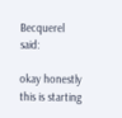Becquerel said:

okay honestly this is starting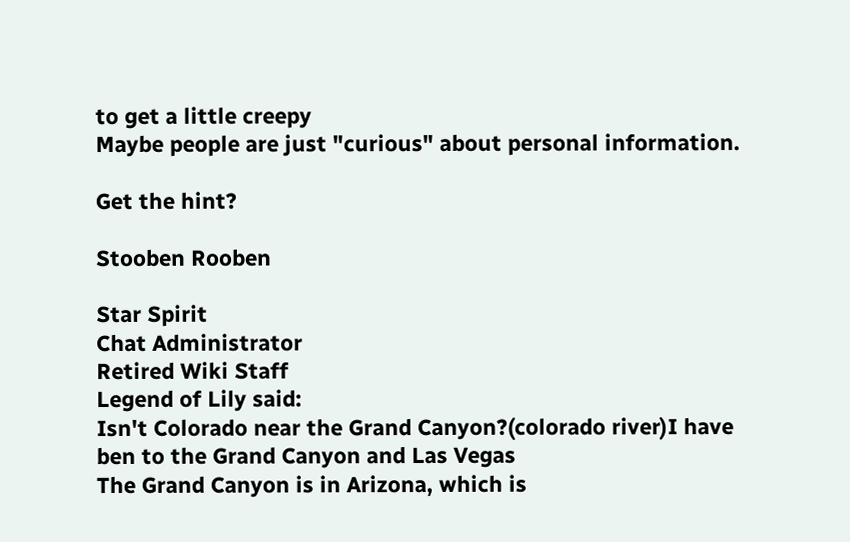to get a little creepy
Maybe people are just "curious" about personal information.

Get the hint?

Stooben Rooben

Star Spirit
Chat Administrator
Retired Wiki Staff
Legend of Lily said:
Isn't Colorado near the Grand Canyon?(colorado river)I have ben to the Grand Canyon and Las Vegas
The Grand Canyon is in Arizona, which is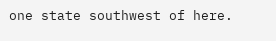one state southwest of here.